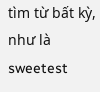tìm từ bất kỳ, như là sweetest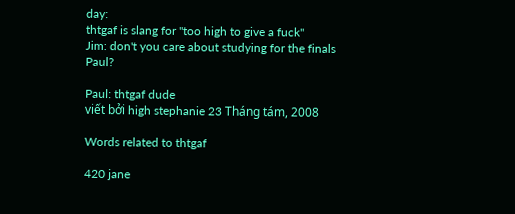day:
thtgaf is slang for "too high to give a fuck"
Jim: don't you care about studying for the finals Paul?

Paul: thtgaf dude
viết bởi high stephanie 23 Tháng tám, 2008

Words related to thtgaf

420 jane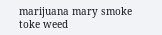marijuana mary smoke toke weed